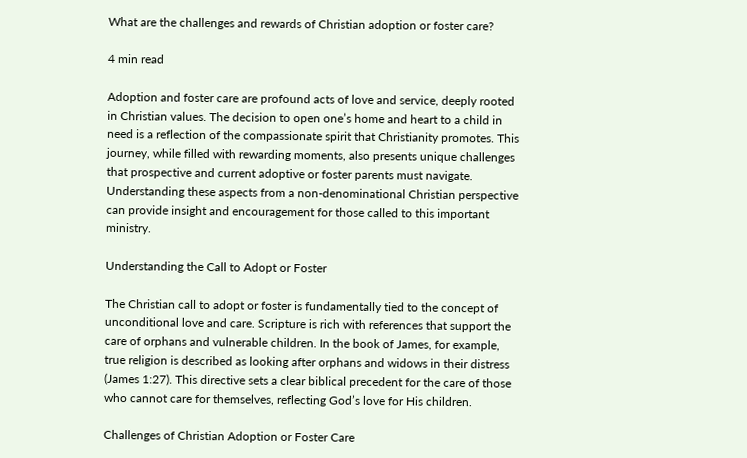What are the challenges and rewards of Christian adoption or foster care?

4 min read

Adoption and foster care are profound acts of love and service, deeply rooted in Christian values. The decision to open one’s home and heart to a child in need is a reflection of the compassionate spirit that Christianity promotes. This journey, while filled with rewarding moments, also presents unique challenges that prospective and current adoptive or foster parents must navigate. Understanding these aspects from a non-denominational Christian perspective can provide insight and encouragement for those called to this important ministry.

Understanding the Call to Adopt or Foster

The Christian call to adopt or foster is fundamentally tied to the concept of unconditional love and care. Scripture is rich with references that support the care of orphans and vulnerable children. In the book of James, for example, true religion is described as looking after orphans and widows in their distress (James 1:27). This directive sets a clear biblical precedent for the care of those who cannot care for themselves, reflecting God’s love for His children.

Challenges of Christian Adoption or Foster Care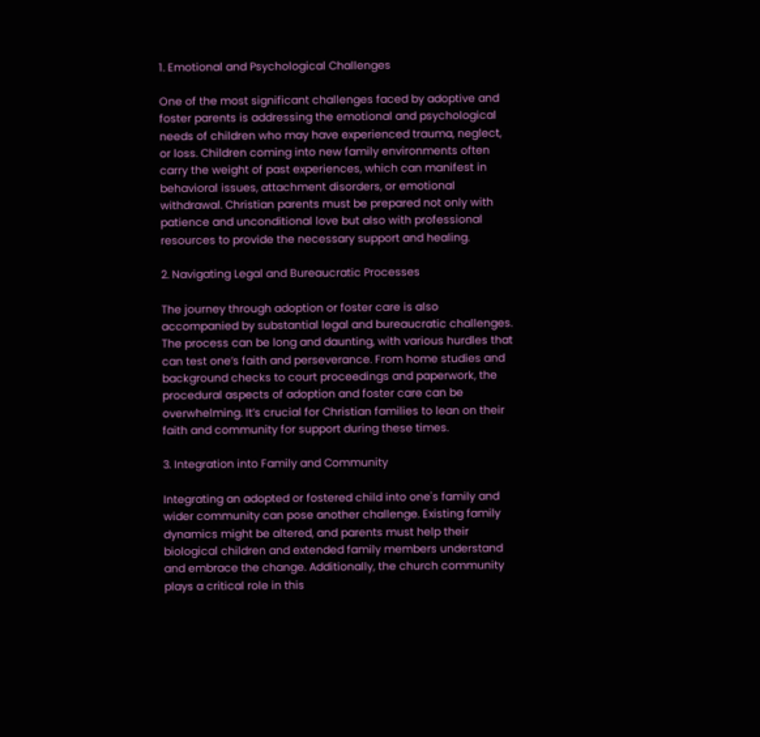1. Emotional and Psychological Challenges

One of the most significant challenges faced by adoptive and foster parents is addressing the emotional and psychological needs of children who may have experienced trauma, neglect, or loss. Children coming into new family environments often carry the weight of past experiences, which can manifest in behavioral issues, attachment disorders, or emotional withdrawal. Christian parents must be prepared not only with patience and unconditional love but also with professional resources to provide the necessary support and healing.

2. Navigating Legal and Bureaucratic Processes

The journey through adoption or foster care is also accompanied by substantial legal and bureaucratic challenges. The process can be long and daunting, with various hurdles that can test one’s faith and perseverance. From home studies and background checks to court proceedings and paperwork, the procedural aspects of adoption and foster care can be overwhelming. It’s crucial for Christian families to lean on their faith and community for support during these times.

3. Integration into Family and Community

Integrating an adopted or fostered child into one's family and wider community can pose another challenge. Existing family dynamics might be altered, and parents must help their biological children and extended family members understand and embrace the change. Additionally, the church community plays a critical role in this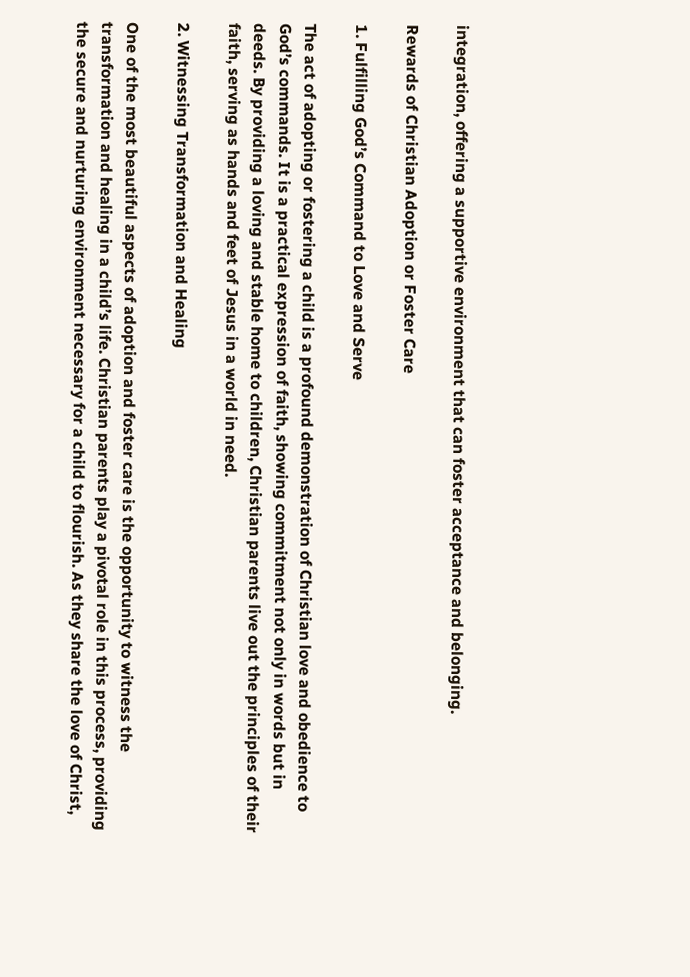integration, offering a supportive environment that can foster acceptance and belonging.

Rewards of Christian Adoption or Foster Care

1. Fulfilling God’s Command to Love and Serve

The act of adopting or fostering a child is a profound demonstration of Christian love and obedience to God’s commands. It is a practical expression of faith, showing commitment not only in words but in deeds. By providing a loving and stable home to children, Christian parents live out the principles of their faith, serving as hands and feet of Jesus in a world in need.

2. Witnessing Transformation and Healing

One of the most beautiful aspects of adoption and foster care is the opportunity to witness the transformation and healing in a child’s life. Christian parents play a pivotal role in this process, providing the secure and nurturing environment necessary for a child to flourish. As they share the love of Christ,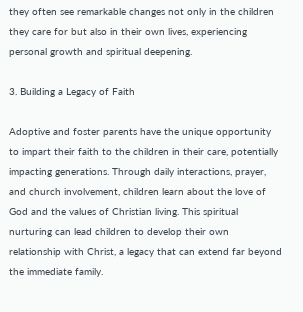they often see remarkable changes not only in the children they care for but also in their own lives, experiencing personal growth and spiritual deepening.

3. Building a Legacy of Faith

Adoptive and foster parents have the unique opportunity to impart their faith to the children in their care, potentially impacting generations. Through daily interactions, prayer, and church involvement, children learn about the love of God and the values of Christian living. This spiritual nurturing can lead children to develop their own relationship with Christ, a legacy that can extend far beyond the immediate family.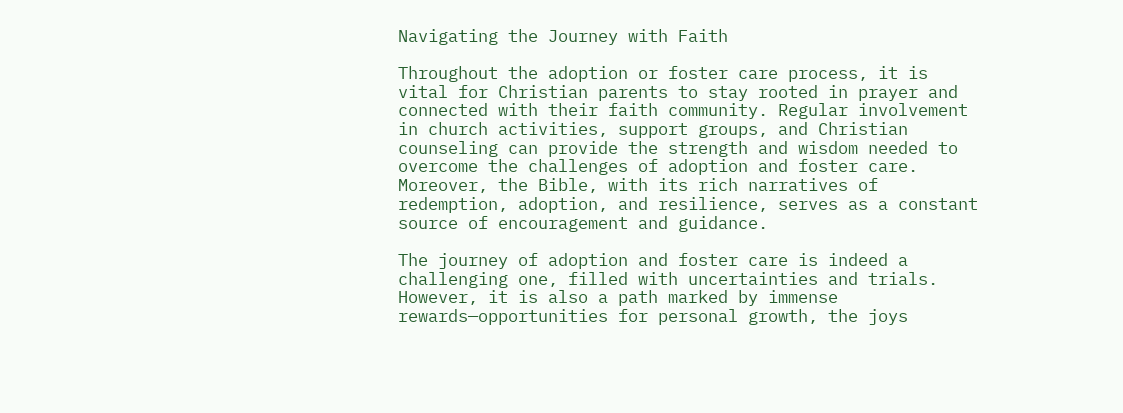Navigating the Journey with Faith

Throughout the adoption or foster care process, it is vital for Christian parents to stay rooted in prayer and connected with their faith community. Regular involvement in church activities, support groups, and Christian counseling can provide the strength and wisdom needed to overcome the challenges of adoption and foster care. Moreover, the Bible, with its rich narratives of redemption, adoption, and resilience, serves as a constant source of encouragement and guidance.

The journey of adoption and foster care is indeed a challenging one, filled with uncertainties and trials. However, it is also a path marked by immense rewards—opportunities for personal growth, the joys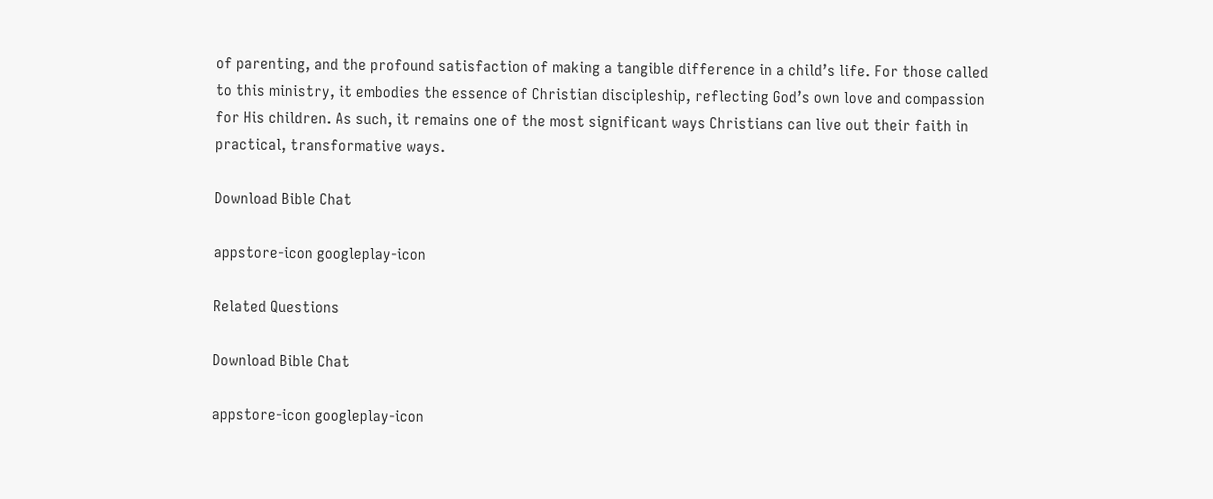of parenting, and the profound satisfaction of making a tangible difference in a child’s life. For those called to this ministry, it embodies the essence of Christian discipleship, reflecting God’s own love and compassion for His children. As such, it remains one of the most significant ways Christians can live out their faith in practical, transformative ways.

Download Bible Chat

appstore-icon googleplay-icon

Related Questions

Download Bible Chat

appstore-icon googleplay-icon